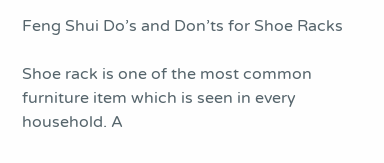Feng Shui Do’s and Don’ts for Shoe Racks

Shoe rack is one of the most common furniture item which is seen in every household. A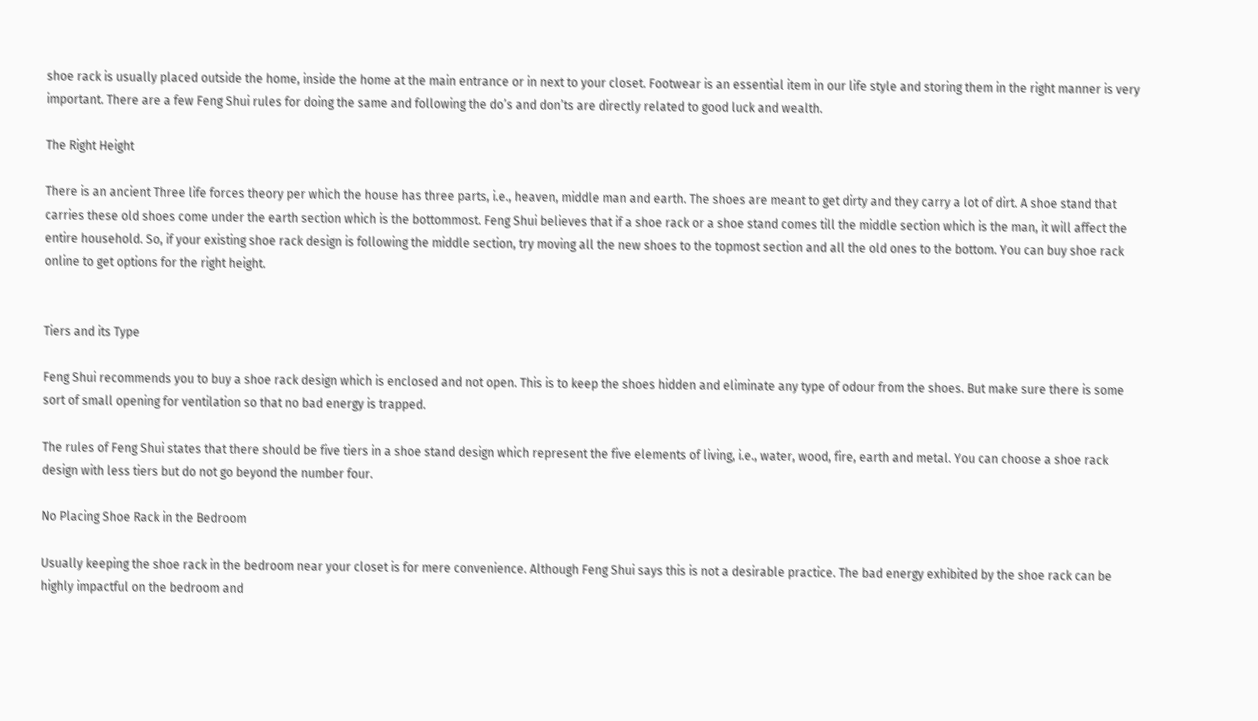shoe rack is usually placed outside the home, inside the home at the main entrance or in next to your closet. Footwear is an essential item in our life style and storing them in the right manner is very important. There are a few Feng Shui rules for doing the same and following the do’s and don’ts are directly related to good luck and wealth.

The Right Height

There is an ancient Three life forces theory per which the house has three parts, i.e., heaven, middle man and earth. The shoes are meant to get dirty and they carry a lot of dirt. A shoe stand that carries these old shoes come under the earth section which is the bottommost. Feng Shui believes that if a shoe rack or a shoe stand comes till the middle section which is the man, it will affect the entire household. So, if your existing shoe rack design is following the middle section, try moving all the new shoes to the topmost section and all the old ones to the bottom. You can buy shoe rack online to get options for the right height.


Tiers and its Type

Feng Shui recommends you to buy a shoe rack design which is enclosed and not open. This is to keep the shoes hidden and eliminate any type of odour from the shoes. But make sure there is some sort of small opening for ventilation so that no bad energy is trapped.

The rules of Feng Shui states that there should be five tiers in a shoe stand design which represent the five elements of living, i.e., water, wood, fire, earth and metal. You can choose a shoe rack design with less tiers but do not go beyond the number four.

No Placing Shoe Rack in the Bedroom

Usually keeping the shoe rack in the bedroom near your closet is for mere convenience. Although Feng Shui says this is not a desirable practice. The bad energy exhibited by the shoe rack can be highly impactful on the bedroom and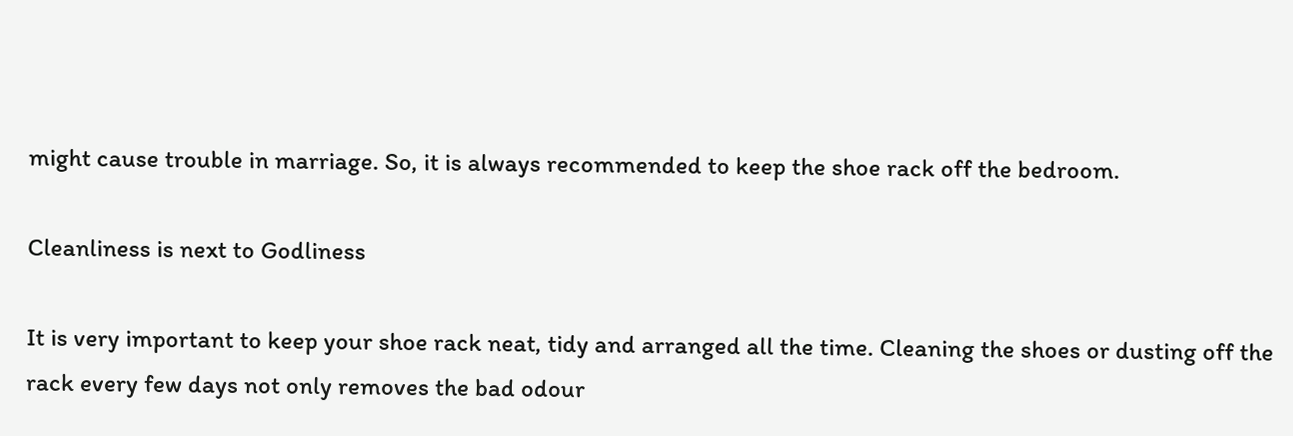might cause trouble in marriage. So, it is always recommended to keep the shoe rack off the bedroom.

Cleanliness is next to Godliness

It is very important to keep your shoe rack neat, tidy and arranged all the time. Cleaning the shoes or dusting off the rack every few days not only removes the bad odour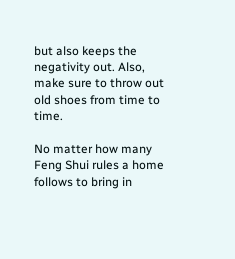but also keeps the negativity out. Also, make sure to throw out old shoes from time to time.

No matter how many Feng Shui rules a home follows to bring in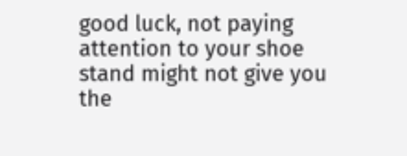good luck, not paying attention to your shoe stand might not give you the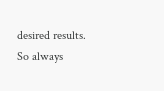desired results. So always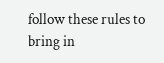follow these rules to bring in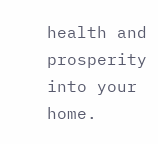health and prosperity into your home.